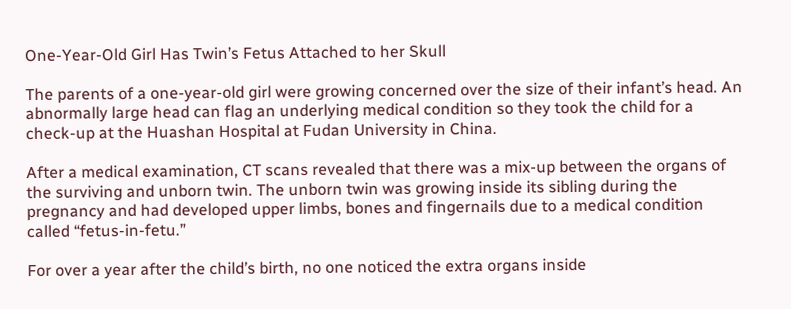One-Year-Old Girl Has Twin’s Fetus Attached to her Skull

The parents of a one-year-old girl were growing concerned over the size of their infant’s head. An abnormally large head can flag an underlying medical condition so they took the child for a check-up at the Huashan Hospital at Fudan University in China.

After a medical examination, CT scans revealed that there was a mix-up between the organs of the surviving and unborn twin. The unborn twin was growing inside its sibling during the pregnancy and had developed upper limbs, bones and fingernails due to a medical condition called “fetus-in-fetu.”

For over a year after the child’s birth, no one noticed the extra organs inside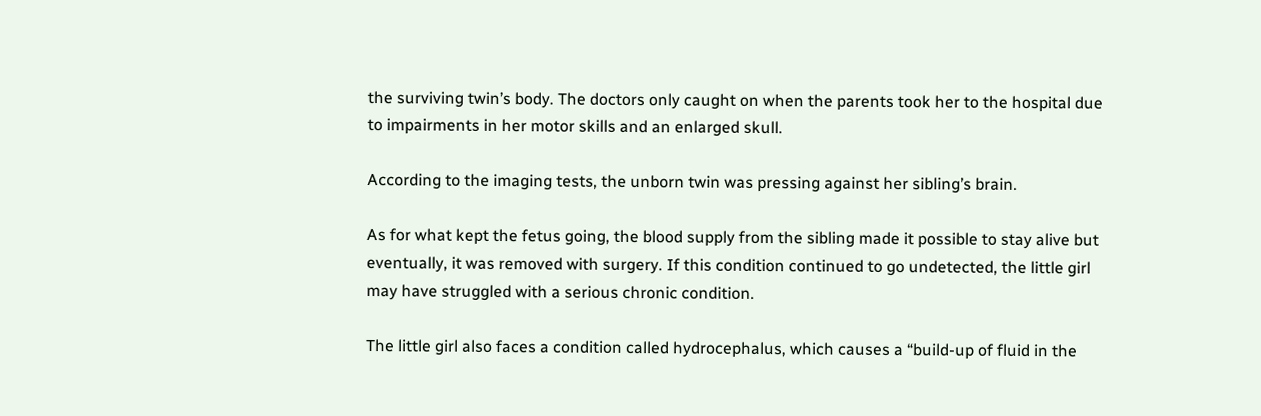the surviving twin’s body. The doctors only caught on when the parents took her to the hospital due to impairments in her motor skills and an enlarged skull.

According to the imaging tests, the unborn twin was pressing against her sibling’s brain.

As for what kept the fetus going, the blood supply from the sibling made it possible to stay alive but eventually, it was removed with surgery. If this condition continued to go undetected, the little girl may have struggled with a serious chronic condition.

The little girl also faces a condition called hydrocephalus, which causes a “build-up of fluid in the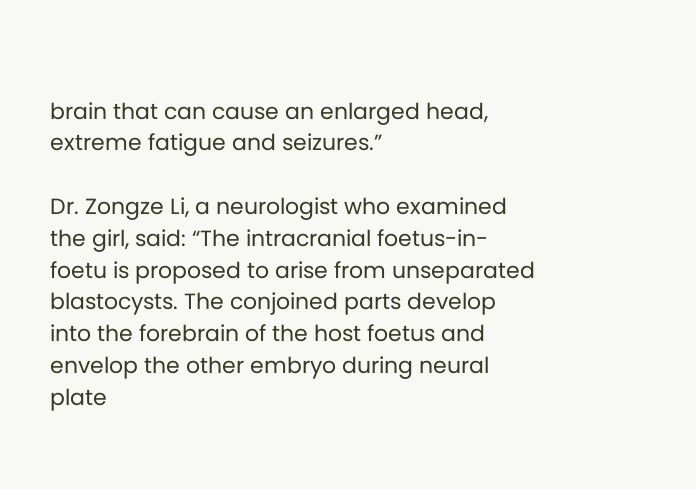brain that can cause an enlarged head, extreme fatigue and seizures.”

Dr. Zongze Li, a neurologist who examined the girl, said: “The intracranial foetus-in-foetu is proposed to arise from unseparated blastocysts. The conjoined parts develop into the forebrain of the host foetus and envelop the other embryo during neural plate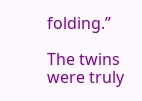folding.”

The twins were truly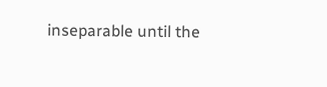inseparable until the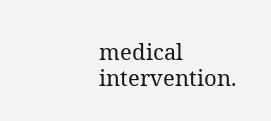medical intervention.